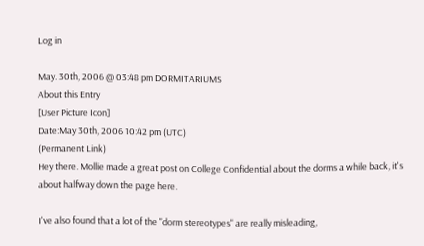Log in

May. 30th, 2006 @ 03:48 pm DORMITARIUMS
About this Entry
[User Picture Icon]
Date:May 30th, 2006 10:42 pm (UTC)
(Permanent Link)
Hey there. Mollie made a great post on College Confidential about the dorms a while back, it's about halfway down the page here.

I've also found that a lot of the "dorm stereotypes" are really misleading,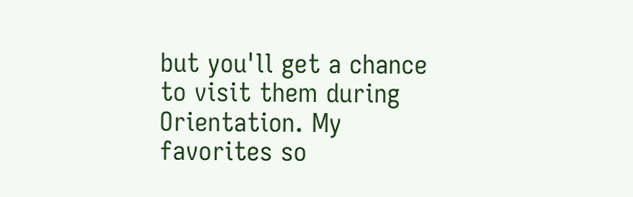but you'll get a chance to visit them during Orientation. My favorites so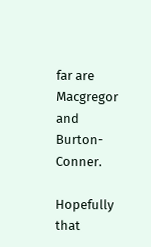far are Macgregor and Burton-Conner.

Hopefully that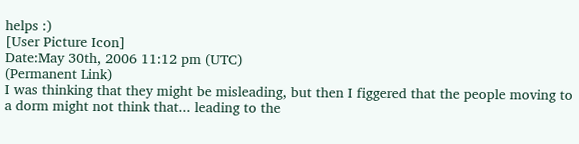helps :)
[User Picture Icon]
Date:May 30th, 2006 11:12 pm (UTC)
(Permanent Link)
I was thinking that they might be misleading, but then I figgered that the people moving to a dorm might not think that... leading to the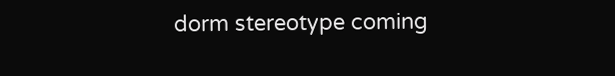dorm stereotype coming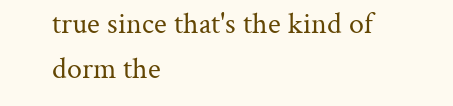true since that's the kind of dorm the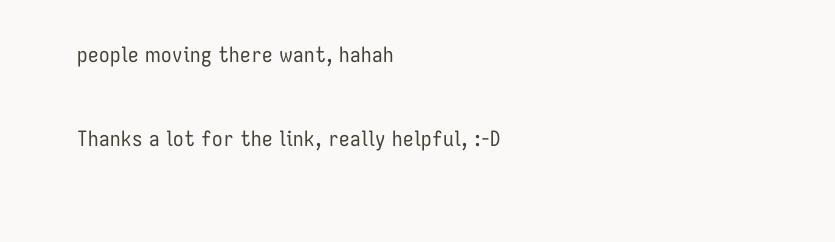people moving there want, hahah

Thanks a lot for the link, really helpful, :-D